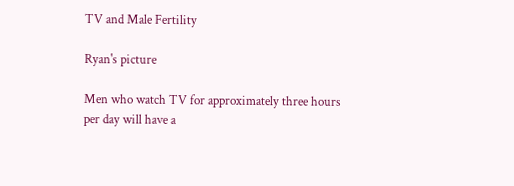TV and Male Fertility

Ryan's picture

Men who watch TV for approximately three hours per day will have a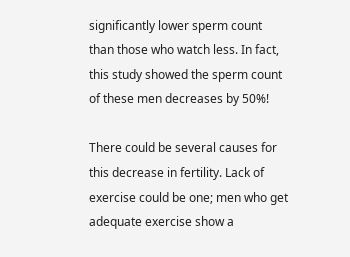significantly lower sperm count than those who watch less. In fact, this study showed the sperm count of these men decreases by 50%!

There could be several causes for this decrease in fertility. Lack of exercise could be one; men who get adequate exercise show a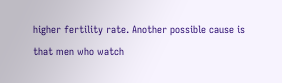higher fertility rate. Another possible cause is that men who watch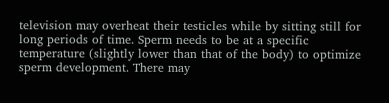television may overheat their testicles while by sitting still for long periods of time. Sperm needs to be at a specific temperature (slightly lower than that of the body) to optimize sperm development. There may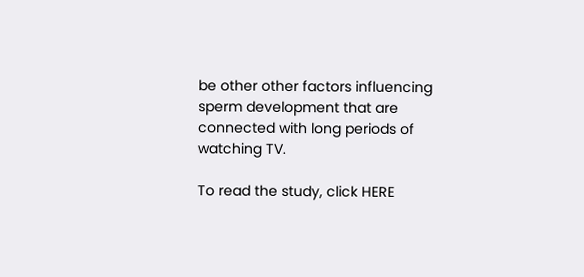be other other factors influencing sperm development that are connected with long periods of watching TV.

To read the study, click HERE